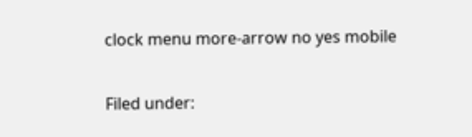clock menu more-arrow no yes mobile

Filed under: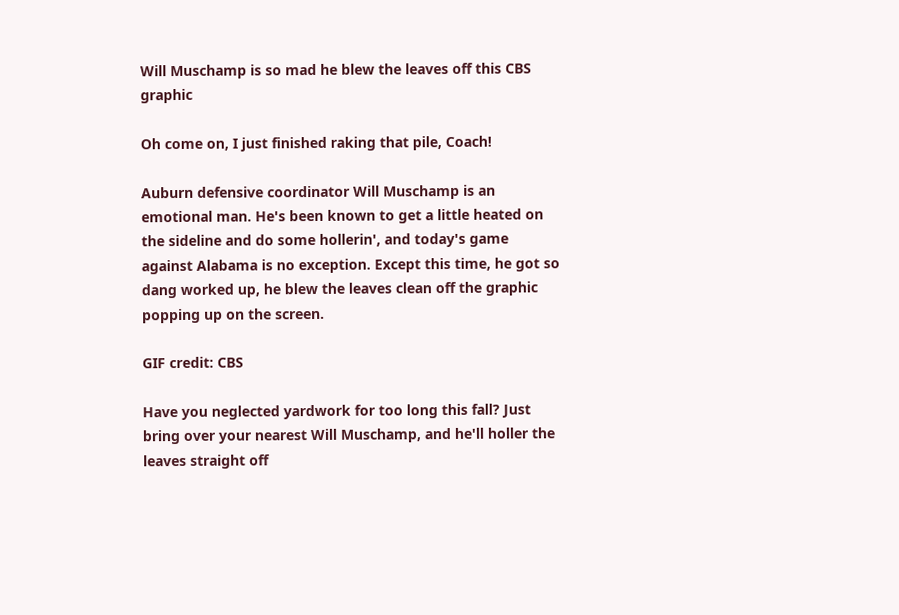Will Muschamp is so mad he blew the leaves off this CBS graphic

Oh come on, I just finished raking that pile, Coach!

Auburn defensive coordinator Will Muschamp is an emotional man. He's been known to get a little heated on the sideline and do some hollerin', and today's game against Alabama is no exception. Except this time, he got so dang worked up, he blew the leaves clean off the graphic popping up on the screen.

GIF credit: CBS

Have you neglected yardwork for too long this fall? Just bring over your nearest Will Muschamp, and he'll holler the leaves straight off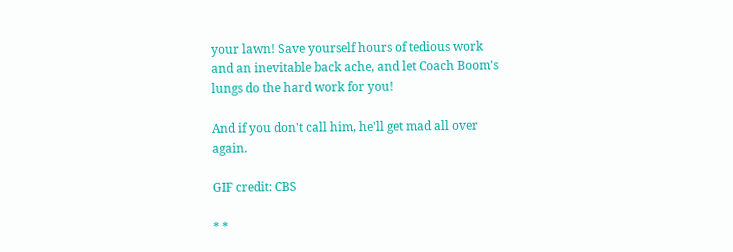your lawn! Save yourself hours of tedious work and an inevitable back ache, and let Coach Boom's lungs do the hard work for you!

And if you don't call him, he'll get mad all over again.

GIF credit: CBS

* *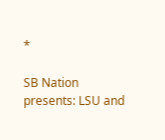*

SB Nation presents: LSU and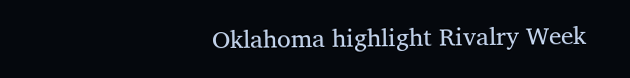Oklahoma highlight Rivalry Week